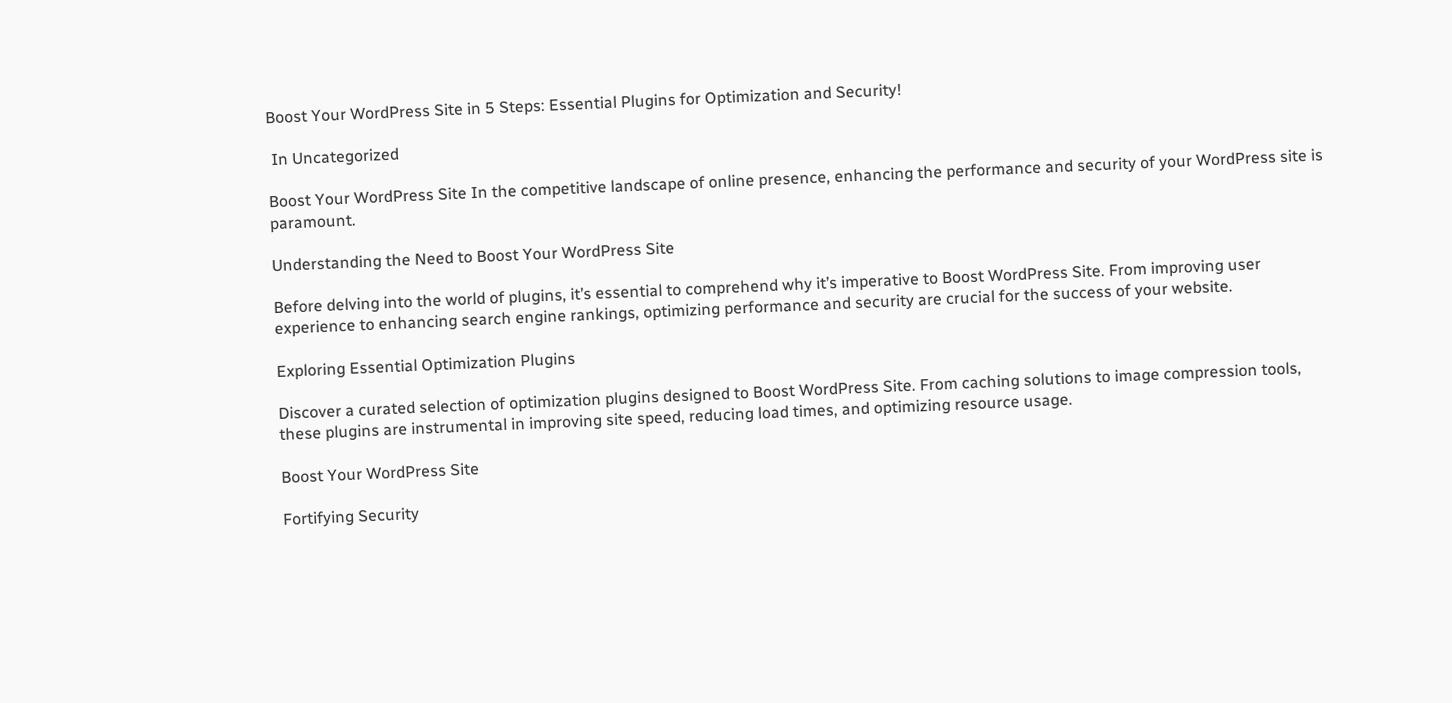Boost Your WordPress Site in 5 Steps: Essential Plugins for Optimization and Security!

 In Uncategorized

Boost Your WordPress Site In the competitive landscape of online presence, enhancing the performance and security of your WordPress site is paramount.

Understanding the Need to Boost Your WordPress Site

Before delving into the world of plugins, it’s essential to comprehend why it’s imperative to Boost WordPress Site. From improving user experience to enhancing search engine rankings, optimizing performance and security are crucial for the success of your website.

Exploring Essential Optimization Plugins

Discover a curated selection of optimization plugins designed to Boost WordPress Site. From caching solutions to image compression tools, these plugins are instrumental in improving site speed, reducing load times, and optimizing resource usage.

Boost Your WordPress Site

Fortifying Security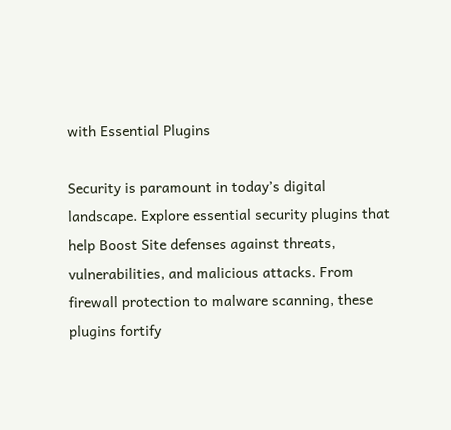with Essential Plugins

Security is paramount in today’s digital landscape. Explore essential security plugins that help Boost Site defenses against threats, vulnerabilities, and malicious attacks. From firewall protection to malware scanning, these plugins fortify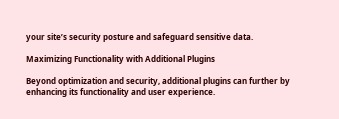your site’s security posture and safeguard sensitive data.

Maximizing Functionality with Additional Plugins

Beyond optimization and security, additional plugins can further by enhancing its functionality and user experience.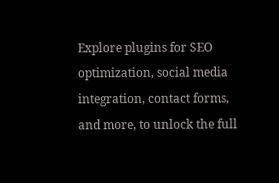Explore plugins for SEO optimization, social media integration, contact forms, and more, to unlock the full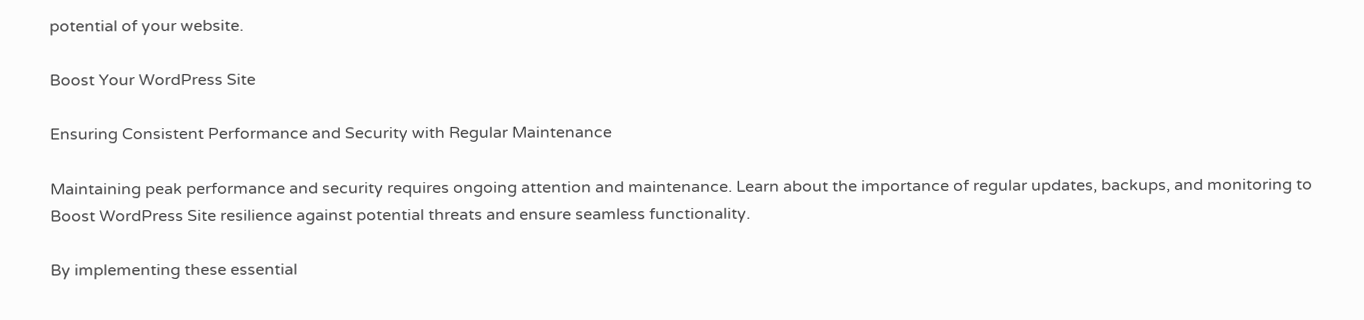potential of your website.

Boost Your WordPress Site

Ensuring Consistent Performance and Security with Regular Maintenance

Maintaining peak performance and security requires ongoing attention and maintenance. Learn about the importance of regular updates, backups, and monitoring to Boost WordPress Site resilience against potential threats and ensure seamless functionality.

By implementing these essential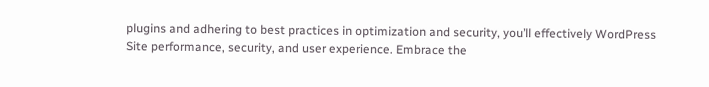plugins and adhering to best practices in optimization and security, you’ll effectively WordPress Site performance, security, and user experience. Embrace the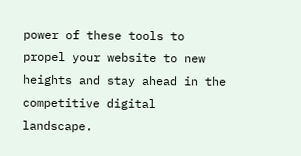power of these tools to propel your website to new heights and stay ahead in the competitive digital landscape.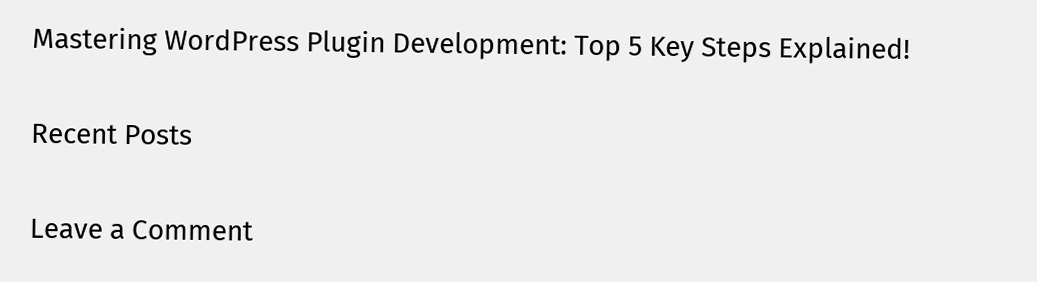Mastering WordPress Plugin Development: Top 5 Key Steps Explained!

Recent Posts

Leave a Comment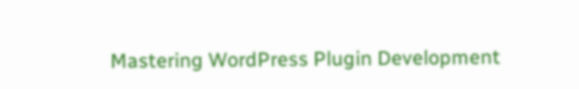Mastering WordPress Plugin Development